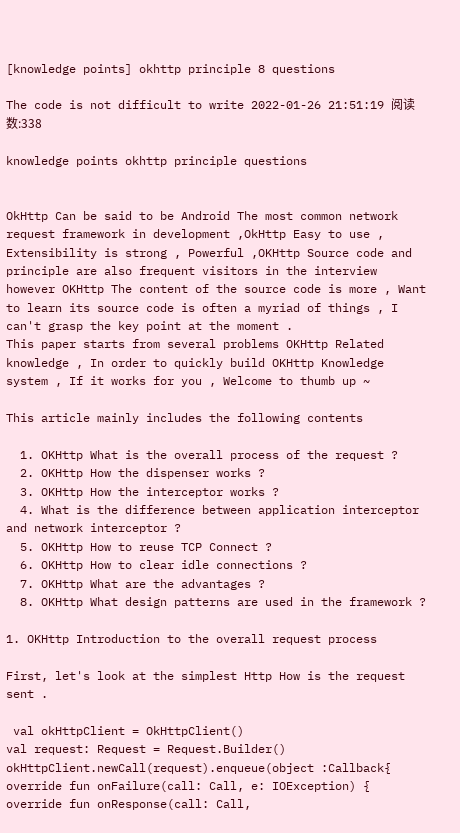[knowledge points] okhttp principle 8 questions

The code is not difficult to write 2022-01-26 21:51:19 阅读数:338

knowledge points okhttp principle questions


OkHttp Can be said to be Android The most common network request framework in development ,OkHttp Easy to use , Extensibility is strong , Powerful ,OKHttp Source code and principle are also frequent visitors in the interview
however OKHttp The content of the source code is more , Want to learn its source code is often a myriad of things , I can't grasp the key point at the moment .
This paper starts from several problems OKHttp Related knowledge , In order to quickly build OKHttp Knowledge system , If it works for you , Welcome to thumb up ~

This article mainly includes the following contents

  1. OKHttp What is the overall process of the request ?
  2. OKHttp How the dispenser works ?
  3. OKHttp How the interceptor works ?
  4. What is the difference between application interceptor and network interceptor ?
  5. OKHttp How to reuse TCP Connect ?
  6. OKHttp How to clear idle connections ?
  7. OKHttp What are the advantages ?
  8. OKHttp What design patterns are used in the framework ?

1. OKHttp Introduction to the overall request process

First, let's look at the simplest Http How is the request sent .

 val okHttpClient = OkHttpClient()
val request: Request = Request.Builder()
okHttpClient.newCall(request).enqueue(object :Callback{
override fun onFailure(call: Call, e: IOException) {
override fun onResponse(call: Call,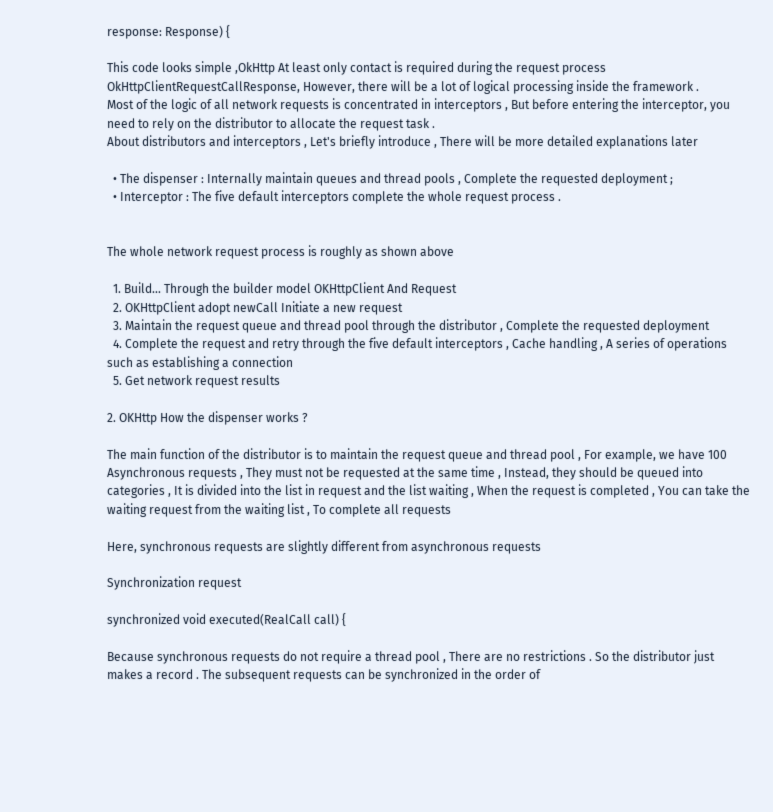response: Response) {

This code looks simple ,OkHttp At least only contact is required during the request process OkHttpClientRequestCallResponse, However, there will be a lot of logical processing inside the framework .
Most of the logic of all network requests is concentrated in interceptors , But before entering the interceptor, you need to rely on the distributor to allocate the request task .
About distributors and interceptors , Let's briefly introduce , There will be more detailed explanations later

  • The dispenser : Internally maintain queues and thread pools , Complete the requested deployment ;
  • Interceptor : The five default interceptors complete the whole request process .


The whole network request process is roughly as shown above

  1. Build... Through the builder model OKHttpClient And Request
  2. OKHttpClient adopt newCall Initiate a new request
  3. Maintain the request queue and thread pool through the distributor , Complete the requested deployment
  4. Complete the request and retry through the five default interceptors , Cache handling , A series of operations such as establishing a connection
  5. Get network request results

2. OKHttp How the dispenser works ?

The main function of the distributor is to maintain the request queue and thread pool , For example, we have 100 Asynchronous requests , They must not be requested at the same time , Instead, they should be queued into categories , It is divided into the list in request and the list waiting , When the request is completed , You can take the waiting request from the waiting list , To complete all requests

Here, synchronous requests are slightly different from asynchronous requests

Synchronization request

synchronized void executed(RealCall call) {

Because synchronous requests do not require a thread pool , There are no restrictions . So the distributor just makes a record . The subsequent requests can be synchronized in the order of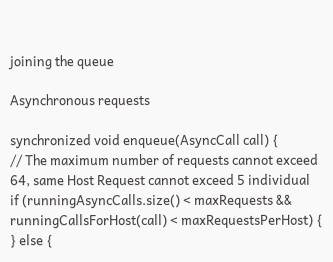joining the queue

Asynchronous requests

synchronized void enqueue(AsyncCall call) {
// The maximum number of requests cannot exceed 64, same Host Request cannot exceed 5 individual
if (runningAsyncCalls.size() < maxRequests && runningCallsForHost(call) < maxRequestsPerHost) {
} else {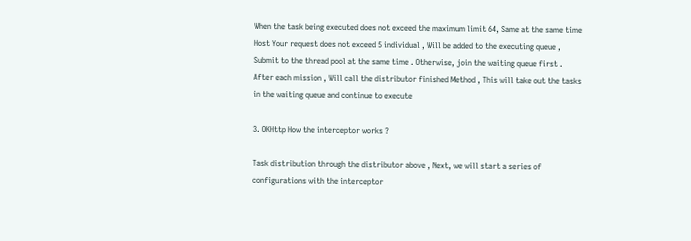When the task being executed does not exceed the maximum limit 64, Same at the same time Host Your request does not exceed 5 individual , Will be added to the executing queue , Submit to the thread pool at the same time . Otherwise, join the waiting queue first .
After each mission , Will call the distributor finished Method , This will take out the tasks in the waiting queue and continue to execute

3. OKHttp How the interceptor works ?

Task distribution through the distributor above , Next, we will start a series of configurations with the interceptor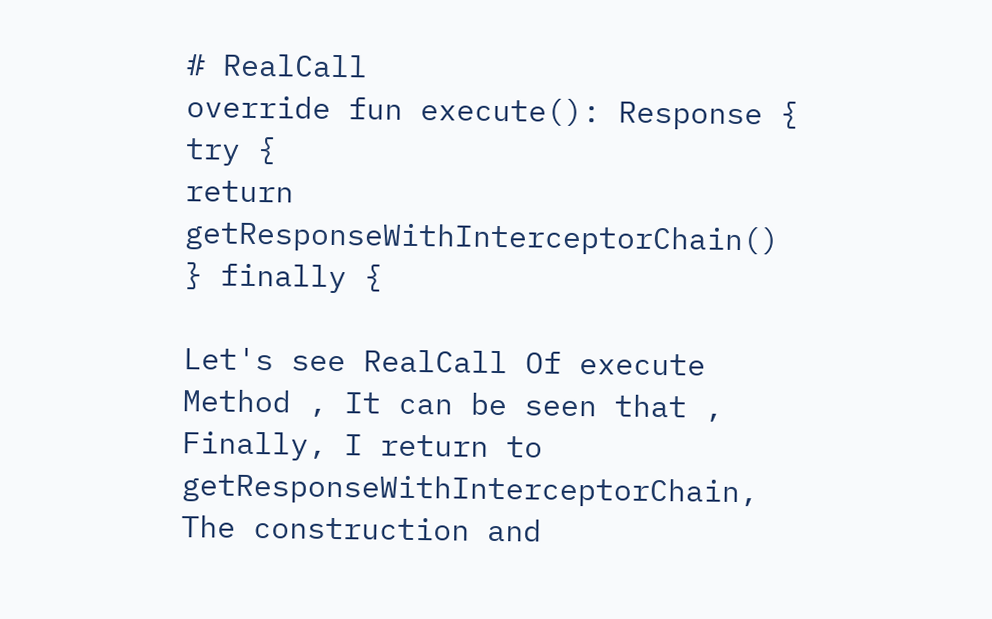# RealCall
override fun execute(): Response {
try {
return getResponseWithInterceptorChain()
} finally {

Let's see RealCall Of execute Method , It can be seen that , Finally, I return to getResponseWithInterceptorChain, The construction and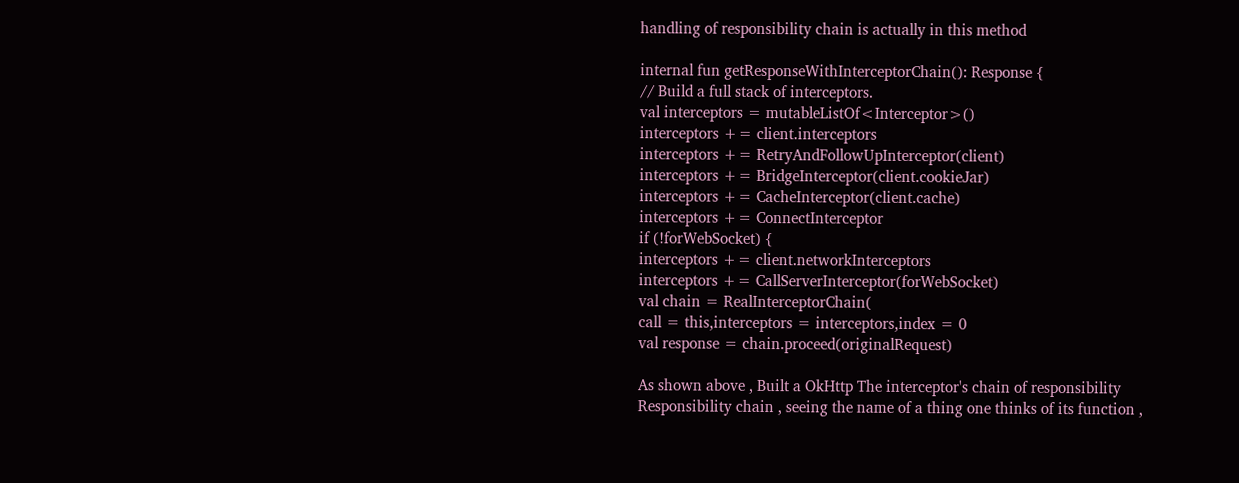handling of responsibility chain is actually in this method

internal fun getResponseWithInterceptorChain(): Response {
// Build a full stack of interceptors.
val interceptors = mutableListOf<Interceptor>()
interceptors += client.interceptors
interceptors += RetryAndFollowUpInterceptor(client)
interceptors += BridgeInterceptor(client.cookieJar)
interceptors += CacheInterceptor(client.cache)
interceptors += ConnectInterceptor
if (!forWebSocket) {
interceptors += client.networkInterceptors
interceptors += CallServerInterceptor(forWebSocket)
val chain = RealInterceptorChain(
call = this,interceptors = interceptors,index = 0
val response = chain.proceed(originalRequest)

As shown above , Built a OkHttp The interceptor's chain of responsibility
Responsibility chain , seeing the name of a thing one thinks of its function ,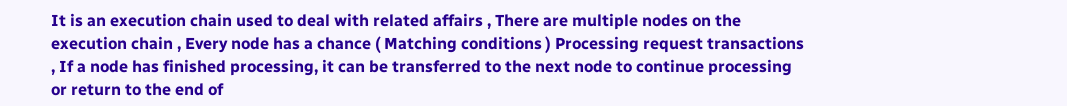It is an execution chain used to deal with related affairs , There are multiple nodes on the execution chain , Every node has a chance ( Matching conditions ) Processing request transactions , If a node has finished processing, it can be transferred to the next node to continue processing or return to the end of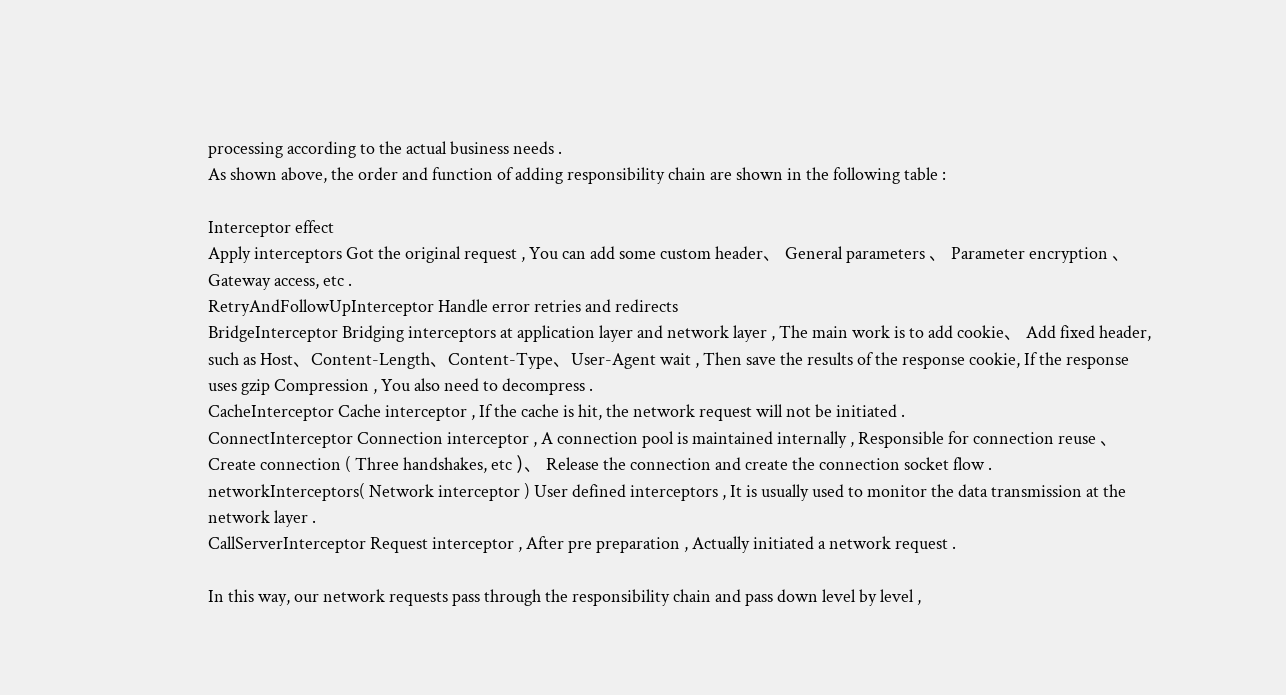processing according to the actual business needs .
As shown above, the order and function of adding responsibility chain are shown in the following table :

Interceptor effect
Apply interceptors Got the original request , You can add some custom header、 General parameters 、 Parameter encryption 、 Gateway access, etc .
RetryAndFollowUpInterceptor Handle error retries and redirects
BridgeInterceptor Bridging interceptors at application layer and network layer , The main work is to add cookie、 Add fixed header, such as Host、Content-Length、Content-Type、User-Agent wait , Then save the results of the response cookie, If the response uses gzip Compression , You also need to decompress .
CacheInterceptor Cache interceptor , If the cache is hit, the network request will not be initiated .
ConnectInterceptor Connection interceptor , A connection pool is maintained internally , Responsible for connection reuse 、 Create connection ( Three handshakes, etc )、 Release the connection and create the connection socket flow .
networkInterceptors( Network interceptor ) User defined interceptors , It is usually used to monitor the data transmission at the network layer .
CallServerInterceptor Request interceptor , After pre preparation , Actually initiated a network request .

In this way, our network requests pass through the responsibility chain and pass down level by level ,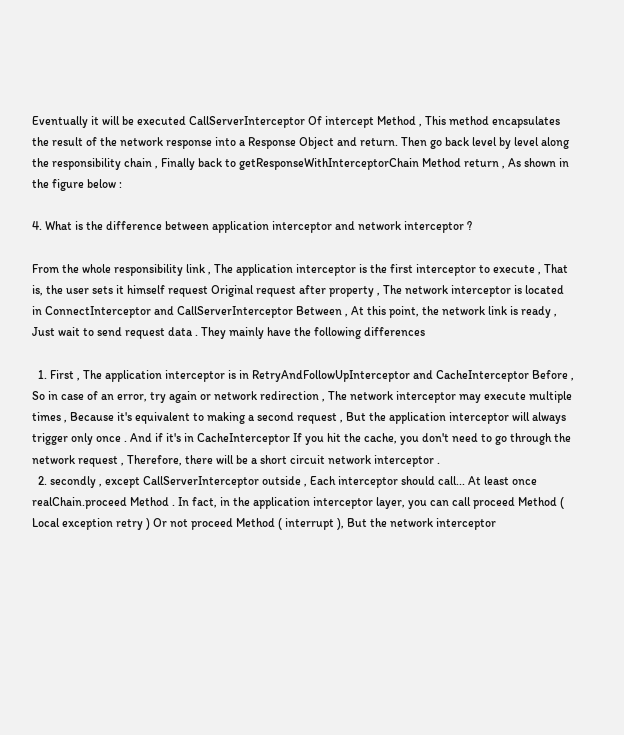Eventually it will be executed CallServerInterceptor Of intercept Method , This method encapsulates the result of the network response into a Response Object and return. Then go back level by level along the responsibility chain , Finally back to getResponseWithInterceptorChain Method return , As shown in the figure below :

4. What is the difference between application interceptor and network interceptor ?

From the whole responsibility link , The application interceptor is the first interceptor to execute , That is, the user sets it himself request Original request after property , The network interceptor is located in ConnectInterceptor and CallServerInterceptor Between , At this point, the network link is ready , Just wait to send request data . They mainly have the following differences

  1. First , The application interceptor is in RetryAndFollowUpInterceptor and CacheInterceptor Before , So in case of an error, try again or network redirection , The network interceptor may execute multiple times , Because it's equivalent to making a second request , But the application interceptor will always trigger only once . And if it's in CacheInterceptor If you hit the cache, you don't need to go through the network request , Therefore, there will be a short circuit network interceptor .
  2. secondly , except CallServerInterceptor outside , Each interceptor should call... At least once realChain.proceed Method . In fact, in the application interceptor layer, you can call proceed Method ( Local exception retry ) Or not proceed Method ( interrupt ), But the network interceptor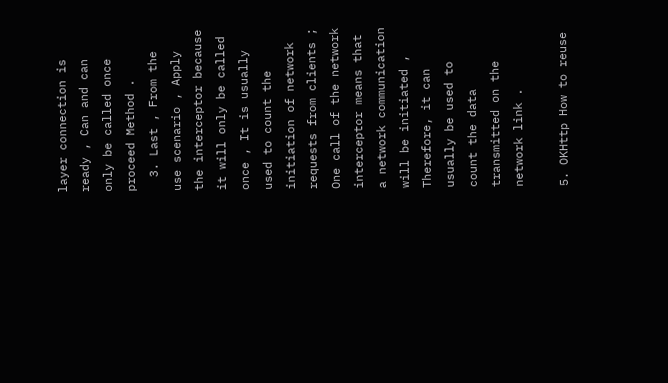layer connection is ready , Can and can only be called once proceed Method .
  3. Last , From the use scenario , Apply the interceptor because it will only be called once , It is usually used to count the initiation of network requests from clients ; One call of the network interceptor means that a network communication will be initiated , Therefore, it can usually be used to count the data transmitted on the network link .

5. OKHttp How to reuse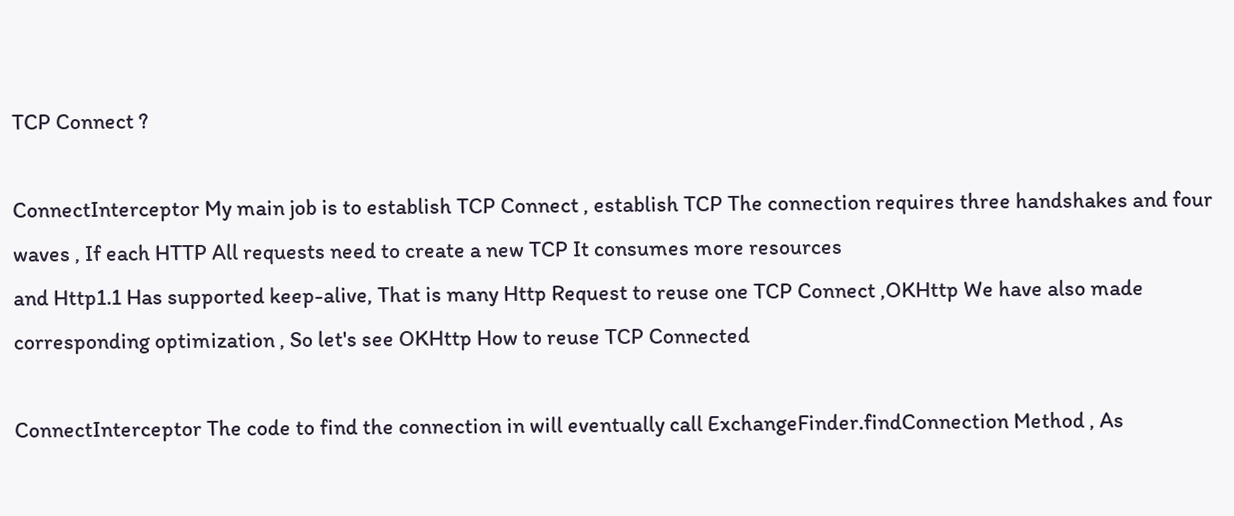TCP Connect ?

ConnectInterceptor My main job is to establish TCP Connect , establish TCP The connection requires three handshakes and four waves , If each HTTP All requests need to create a new TCP It consumes more resources
and Http1.1 Has supported keep-alive, That is many Http Request to reuse one TCP Connect ,OKHttp We have also made corresponding optimization , So let's see OKHttp How to reuse TCP Connected

ConnectInterceptor The code to find the connection in will eventually call ExchangeFinder.findConnection Method , As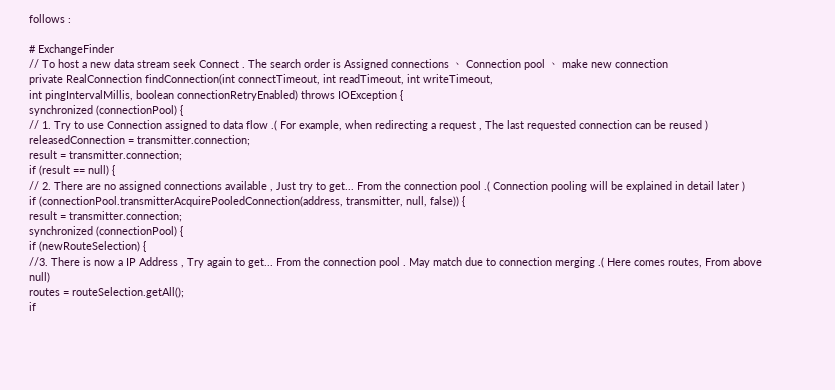follows :

# ExchangeFinder
// To host a new data stream seek Connect . The search order is Assigned connections 、 Connection pool 、 make new connection
private RealConnection findConnection(int connectTimeout, int readTimeout, int writeTimeout,
int pingIntervalMillis, boolean connectionRetryEnabled) throws IOException {
synchronized (connectionPool) {
// 1. Try to use Connection assigned to data flow .( For example, when redirecting a request , The last requested connection can be reused )
releasedConnection = transmitter.connection;
result = transmitter.connection;
if (result == null) {
// 2. There are no assigned connections available , Just try to get... From the connection pool .( Connection pooling will be explained in detail later )
if (connectionPool.transmitterAcquirePooledConnection(address, transmitter, null, false)) {
result = transmitter.connection;
synchronized (connectionPool) {
if (newRouteSelection) {
//3. There is now a IP Address , Try again to get... From the connection pool . May match due to connection merging .( Here comes routes, From above null)
routes = routeSelection.getAll();
if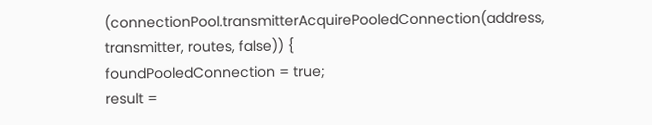(connectionPool.transmitterAcquirePooledConnection(address, transmitter, routes, false)) {
foundPooledConnection = true;
result =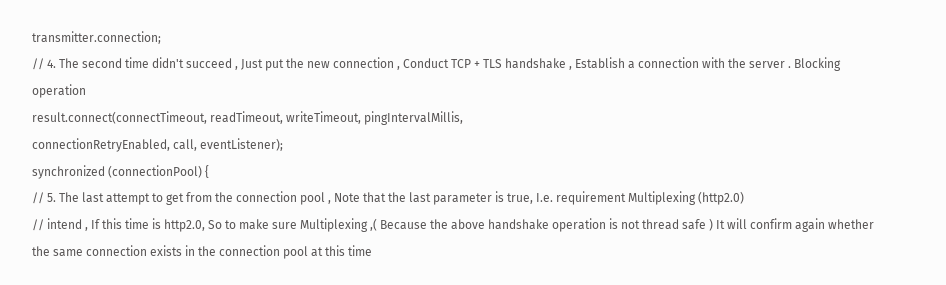transmitter.connection;
// 4. The second time didn't succeed , Just put the new connection , Conduct TCP + TLS handshake , Establish a connection with the server . Blocking operation
result.connect(connectTimeout, readTimeout, writeTimeout, pingIntervalMillis,
connectionRetryEnabled, call, eventListener);
synchronized (connectionPool) {
// 5. The last attempt to get from the connection pool , Note that the last parameter is true, I.e. requirement Multiplexing (http2.0)
// intend , If this time is http2.0, So to make sure Multiplexing ,( Because the above handshake operation is not thread safe ) It will confirm again whether the same connection exists in the connection pool at this time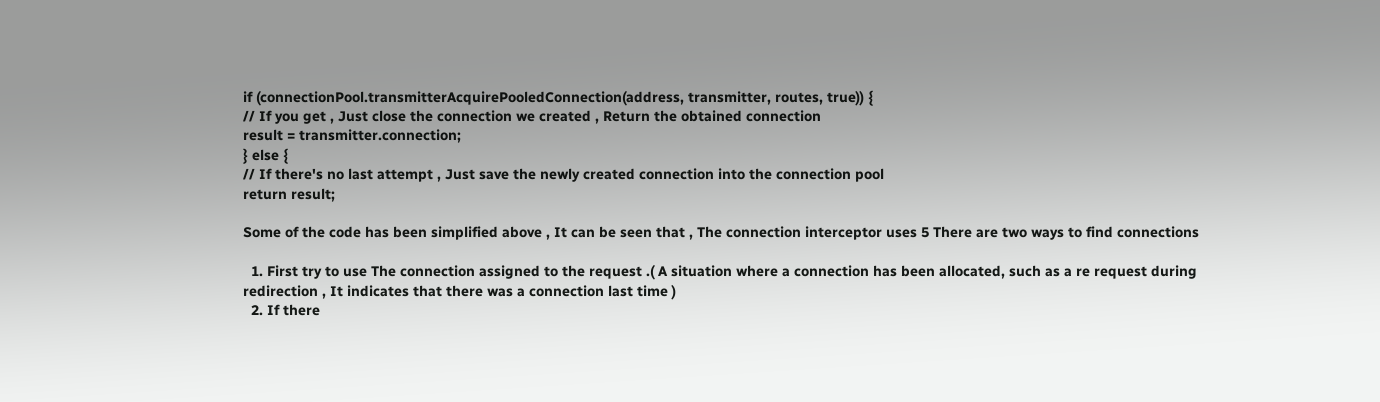if (connectionPool.transmitterAcquirePooledConnection(address, transmitter, routes, true)) {
// If you get , Just close the connection we created , Return the obtained connection
result = transmitter.connection;
} else {
// If there's no last attempt , Just save the newly created connection into the connection pool
return result;

Some of the code has been simplified above , It can be seen that , The connection interceptor uses 5 There are two ways to find connections

  1. First try to use The connection assigned to the request .( A situation where a connection has been allocated, such as a re request during redirection , It indicates that there was a connection last time )
  2. If there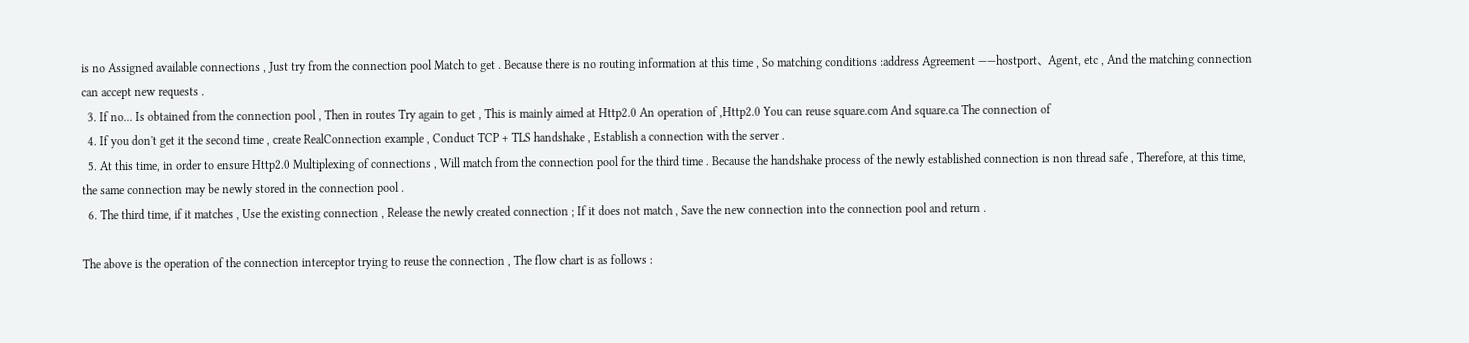is no Assigned available connections , Just try from the connection pool Match to get . Because there is no routing information at this time , So matching conditions :address Agreement ——hostport、 Agent, etc , And the matching connection can accept new requests .
  3. If no... Is obtained from the connection pool , Then in routes Try again to get , This is mainly aimed at Http2.0 An operation of ,Http2.0 You can reuse square.com And square.ca The connection of
  4. If you don't get it the second time , create RealConnection example , Conduct TCP + TLS handshake , Establish a connection with the server .
  5. At this time, in order to ensure Http2.0 Multiplexing of connections , Will match from the connection pool for the third time . Because the handshake process of the newly established connection is non thread safe , Therefore, at this time, the same connection may be newly stored in the connection pool .
  6. The third time, if it matches , Use the existing connection , Release the newly created connection ; If it does not match , Save the new connection into the connection pool and return .

The above is the operation of the connection interceptor trying to reuse the connection , The flow chart is as follows :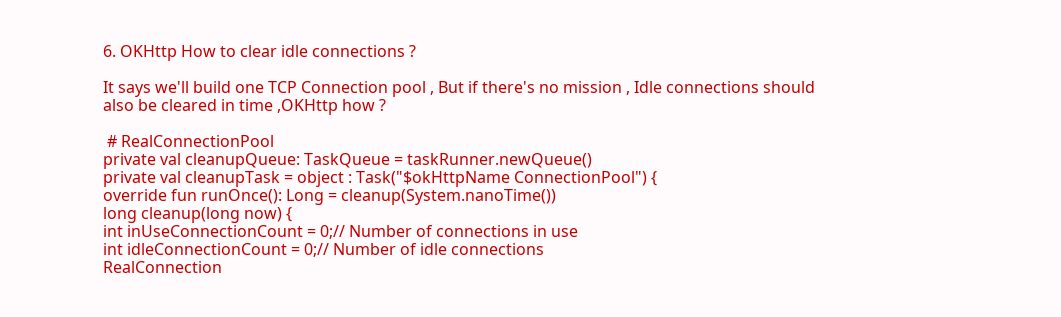6. OKHttp How to clear idle connections ?

It says we'll build one TCP Connection pool , But if there's no mission , Idle connections should also be cleared in time ,OKHttp how ?

 # RealConnectionPool
private val cleanupQueue: TaskQueue = taskRunner.newQueue()
private val cleanupTask = object : Task("$okHttpName ConnectionPool") {
override fun runOnce(): Long = cleanup(System.nanoTime())
long cleanup(long now) {
int inUseConnectionCount = 0;// Number of connections in use
int idleConnectionCount = 0;// Number of idle connections
RealConnection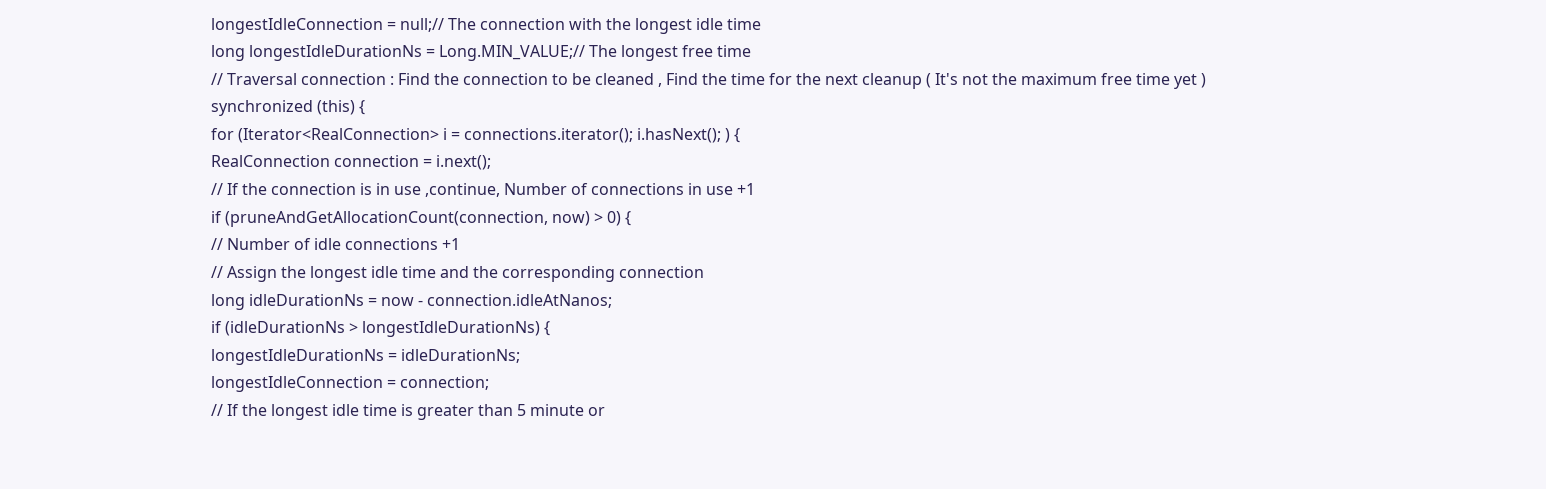longestIdleConnection = null;// The connection with the longest idle time
long longestIdleDurationNs = Long.MIN_VALUE;// The longest free time
// Traversal connection : Find the connection to be cleaned , Find the time for the next cleanup ( It's not the maximum free time yet )
synchronized (this) {
for (Iterator<RealConnection> i = connections.iterator(); i.hasNext(); ) {
RealConnection connection = i.next();
// If the connection is in use ,continue, Number of connections in use +1
if (pruneAndGetAllocationCount(connection, now) > 0) {
// Number of idle connections +1
// Assign the longest idle time and the corresponding connection
long idleDurationNs = now - connection.idleAtNanos;
if (idleDurationNs > longestIdleDurationNs) {
longestIdleDurationNs = idleDurationNs;
longestIdleConnection = connection;
// If the longest idle time is greater than 5 minute or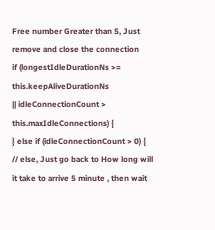Free number Greater than 5, Just remove and close the connection
if (longestIdleDurationNs >= this.keepAliveDurationNs
|| idleConnectionCount > this.maxIdleConnections) {
} else if (idleConnectionCount > 0) {
// else, Just go back to How long will it take to arrive 5 minute , then wait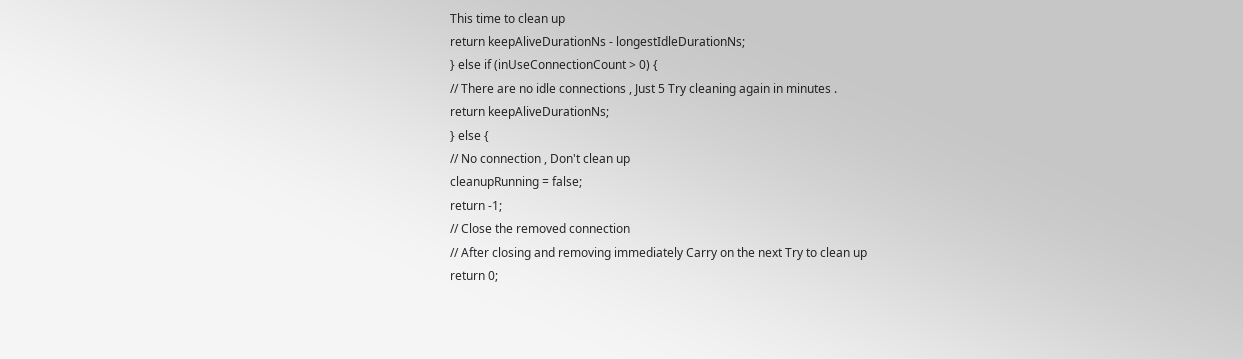This time to clean up
return keepAliveDurationNs - longestIdleDurationNs;
} else if (inUseConnectionCount > 0) {
// There are no idle connections , Just 5 Try cleaning again in minutes .
return keepAliveDurationNs;
} else {
// No connection , Don't clean up
cleanupRunning = false;
return -1;
// Close the removed connection
// After closing and removing immediately Carry on the next Try to clean up
return 0;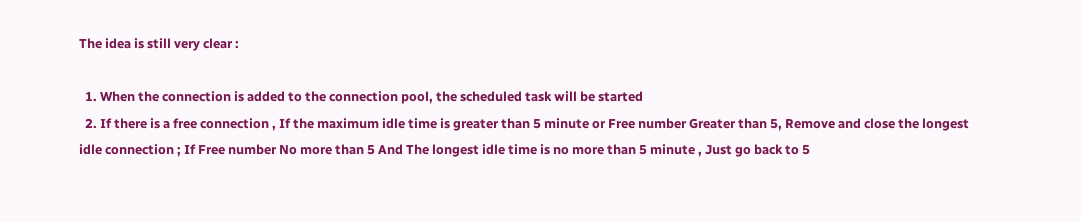The idea is still very clear :

  1. When the connection is added to the connection pool, the scheduled task will be started
  2. If there is a free connection , If the maximum idle time is greater than 5 minute or Free number Greater than 5, Remove and close the longest idle connection ; If Free number No more than 5 And The longest idle time is no more than 5 minute , Just go back to 5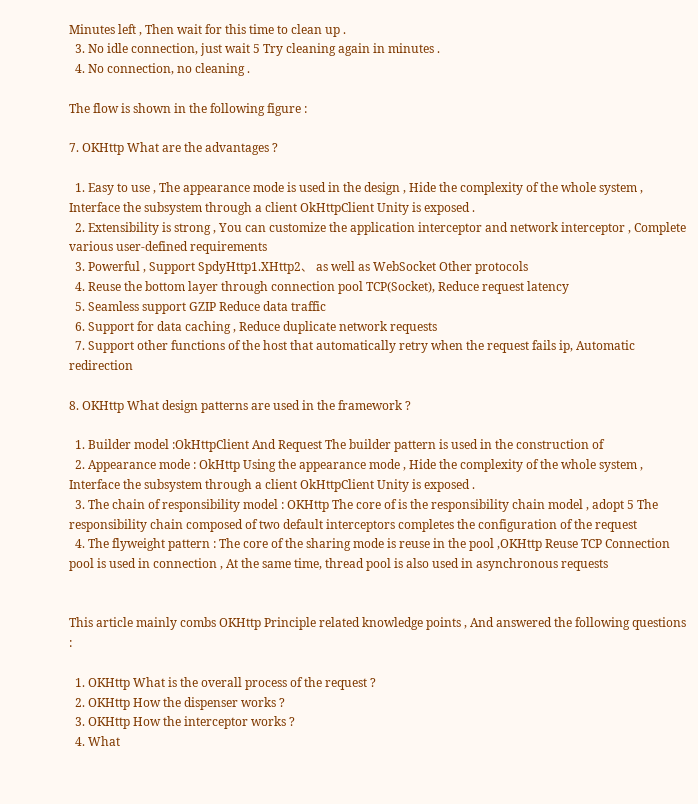Minutes left , Then wait for this time to clean up .
  3. No idle connection, just wait 5 Try cleaning again in minutes .
  4. No connection, no cleaning .

The flow is shown in the following figure :

7. OKHttp What are the advantages ?

  1. Easy to use , The appearance mode is used in the design , Hide the complexity of the whole system , Interface the subsystem through a client OkHttpClient Unity is exposed .
  2. Extensibility is strong , You can customize the application interceptor and network interceptor , Complete various user-defined requirements
  3. Powerful , Support SpdyHttp1.XHttp2、 as well as WebSocket Other protocols
  4. Reuse the bottom layer through connection pool TCP(Socket), Reduce request latency
  5. Seamless support GZIP Reduce data traffic
  6. Support for data caching , Reduce duplicate network requests
  7. Support other functions of the host that automatically retry when the request fails ip, Automatic redirection

8. OKHttp What design patterns are used in the framework ?

  1. Builder model :OkHttpClient And Request The builder pattern is used in the construction of
  2. Appearance mode : OkHttp Using the appearance mode , Hide the complexity of the whole system , Interface the subsystem through a client OkHttpClient Unity is exposed .
  3. The chain of responsibility model : OKHttp The core of is the responsibility chain model , adopt 5 The responsibility chain composed of two default interceptors completes the configuration of the request
  4. The flyweight pattern : The core of the sharing mode is reuse in the pool ,OKHttp Reuse TCP Connection pool is used in connection , At the same time, thread pool is also used in asynchronous requests


This article mainly combs OKHttp Principle related knowledge points , And answered the following questions :

  1. OKHttp What is the overall process of the request ?
  2. OKHttp How the dispenser works ?
  3. OKHttp How the interceptor works ?
  4. What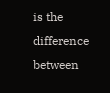is the difference between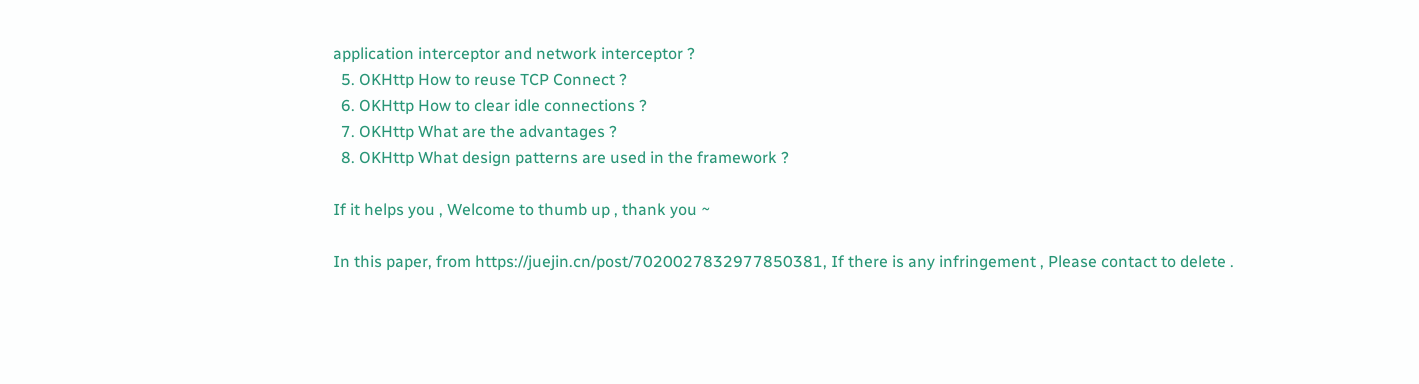application interceptor and network interceptor ?
  5. OKHttp How to reuse TCP Connect ?
  6. OKHttp How to clear idle connections ?
  7. OKHttp What are the advantages ?
  8. OKHttp What design patterns are used in the framework ?

If it helps you , Welcome to thumb up , thank you ~

In this paper, from https://juejin.cn/post/7020027832977850381, If there is any infringement , Please contact to delete .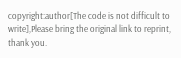copyright:author[The code is not difficult to write],Please bring the original link to reprint, thank you.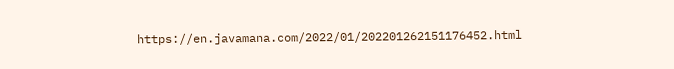https://en.javamana.com/2022/01/202201262151176452.html